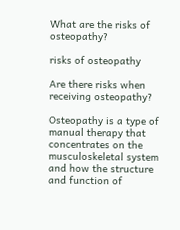What are the risks of osteopathy?

risks of osteopathy

Are there risks when receiving osteopathy?

Osteopathy is a type of manual therapy that concentrates on the musculoskeletal system and how the structure and function of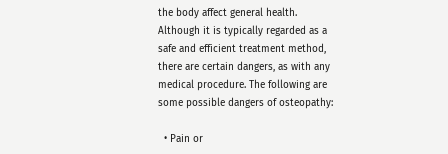the body affect general health. Although it is typically regarded as a safe and efficient treatment method, there are certain dangers, as with any medical procedure. The following are some possible dangers of osteopathy:

  • Pain or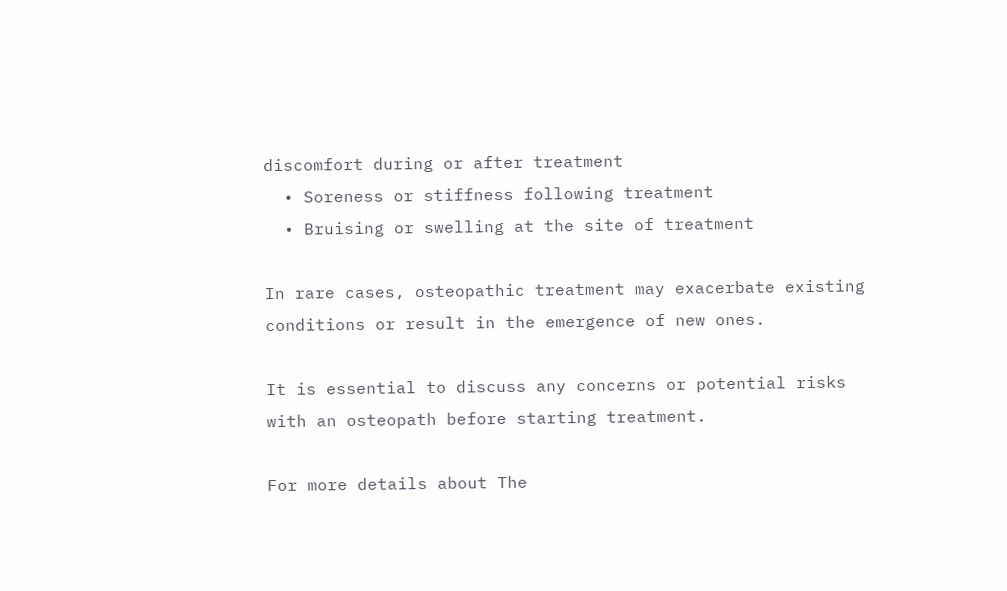discomfort during or after treatment
  • Soreness or stiffness following treatment
  • Bruising or swelling at the site of treatment

In rare cases, osteopathic treatment may exacerbate existing conditions or result in the emergence of new ones.

It is essential to discuss any concerns or potential risks with an osteopath before starting treatment.

For more details about The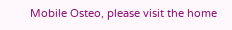Mobile Osteo, please visit the home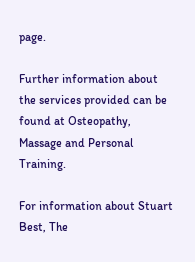page.

Further information about the services provided can be found at Osteopathy, Massage and Personal Training.

For information about Stuart Best, The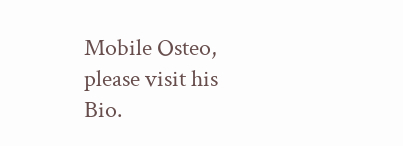Mobile Osteo, please visit his Bio.